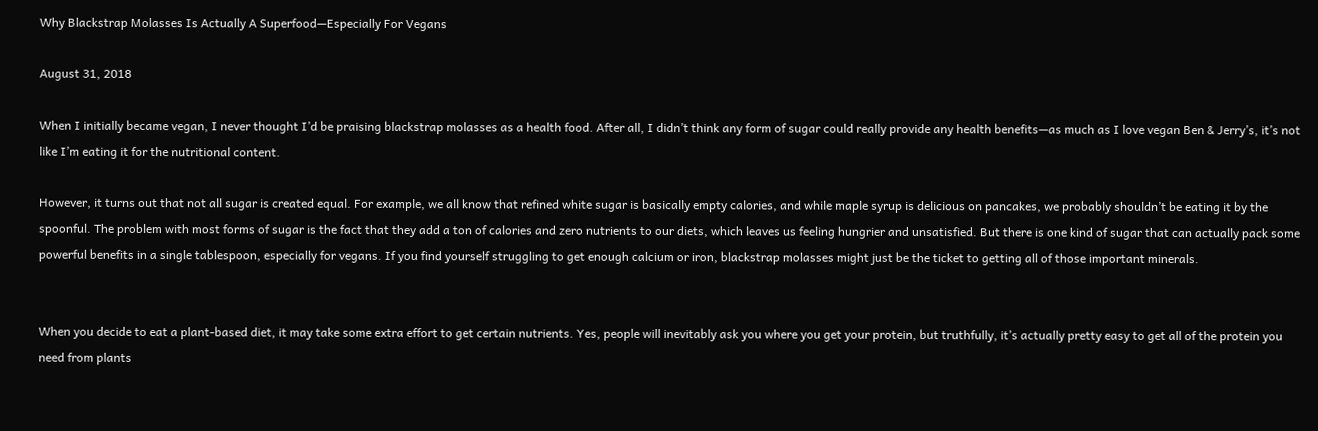Why Blackstrap Molasses Is Actually A Superfood—Especially For Vegans

August 31, 2018

When I initially became vegan, I never thought I’d be praising blackstrap molasses as a health food. After all, I didn’t think any form of sugar could really provide any health benefits—as much as I love vegan Ben & Jerry’s, it’s not like I’m eating it for the nutritional content.

However, it turns out that not all sugar is created equal. For example, we all know that refined white sugar is basically empty calories, and while maple syrup is delicious on pancakes, we probably shouldn’t be eating it by the spoonful. The problem with most forms of sugar is the fact that they add a ton of calories and zero nutrients to our diets, which leaves us feeling hungrier and unsatisfied. But there is one kind of sugar that can actually pack some powerful benefits in a single tablespoon, especially for vegans. If you find yourself struggling to get enough calcium or iron, blackstrap molasses might just be the ticket to getting all of those important minerals.


When you decide to eat a plant-based diet, it may take some extra effort to get certain nutrients. Yes, people will inevitably ask you where you get your protein, but truthfully, it’s actually pretty easy to get all of the protein you need from plants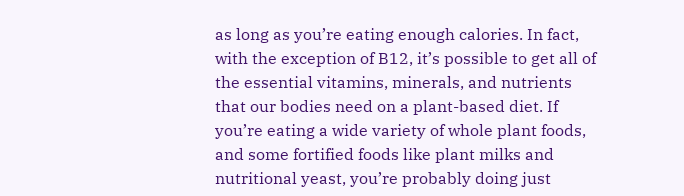as long as you’re eating enough calories. In fact, with the exception of B12, it’s possible to get all of the essential vitamins, minerals, and nutrients that our bodies need on a plant-based diet. If you’re eating a wide variety of whole plant foods, and some fortified foods like plant milks and nutritional yeast, you’re probably doing just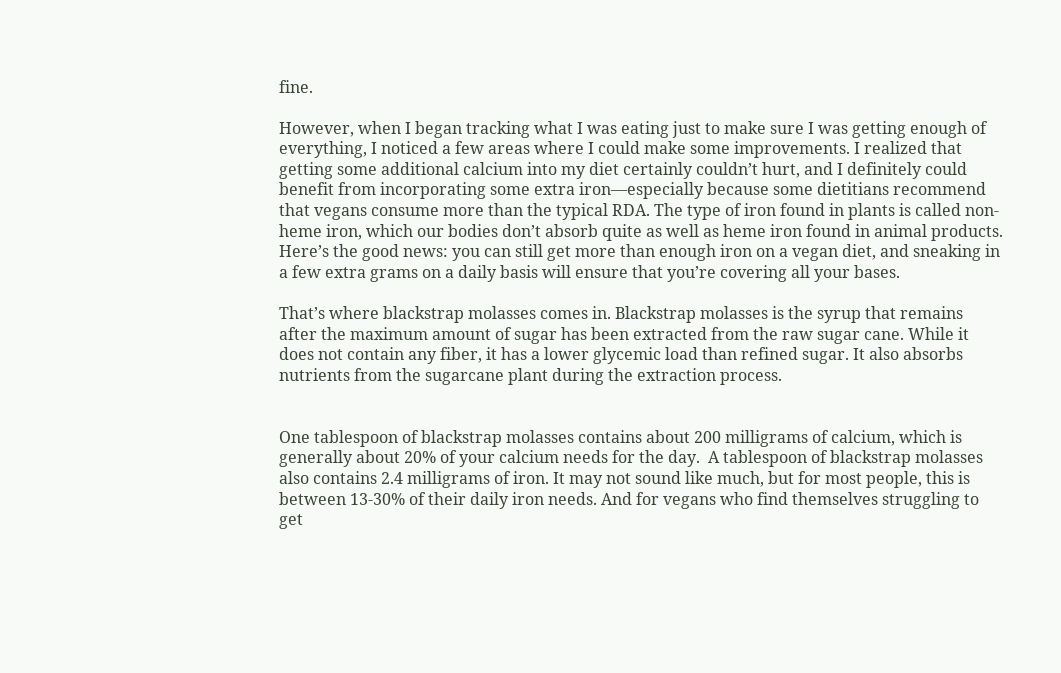fine.

However, when I began tracking what I was eating just to make sure I was getting enough of everything, I noticed a few areas where I could make some improvements. I realized that getting some additional calcium into my diet certainly couldn’t hurt, and I definitely could benefit from incorporating some extra iron—especially because some dietitians recommend that vegans consume more than the typical RDA. The type of iron found in plants is called non-heme iron, which our bodies don’t absorb quite as well as heme iron found in animal products. Here’s the good news: you can still get more than enough iron on a vegan diet, and sneaking in a few extra grams on a daily basis will ensure that you’re covering all your bases.

That’s where blackstrap molasses comes in. Blackstrap molasses is the syrup that remains after the maximum amount of sugar has been extracted from the raw sugar cane. While it does not contain any fiber, it has a lower glycemic load than refined sugar. It also absorbs nutrients from the sugarcane plant during the extraction process.


One tablespoon of blackstrap molasses contains about 200 milligrams of calcium, which is generally about 20% of your calcium needs for the day.  A tablespoon of blackstrap molasses also contains 2.4 milligrams of iron. It may not sound like much, but for most people, this is between 13-30% of their daily iron needs. And for vegans who find themselves struggling to get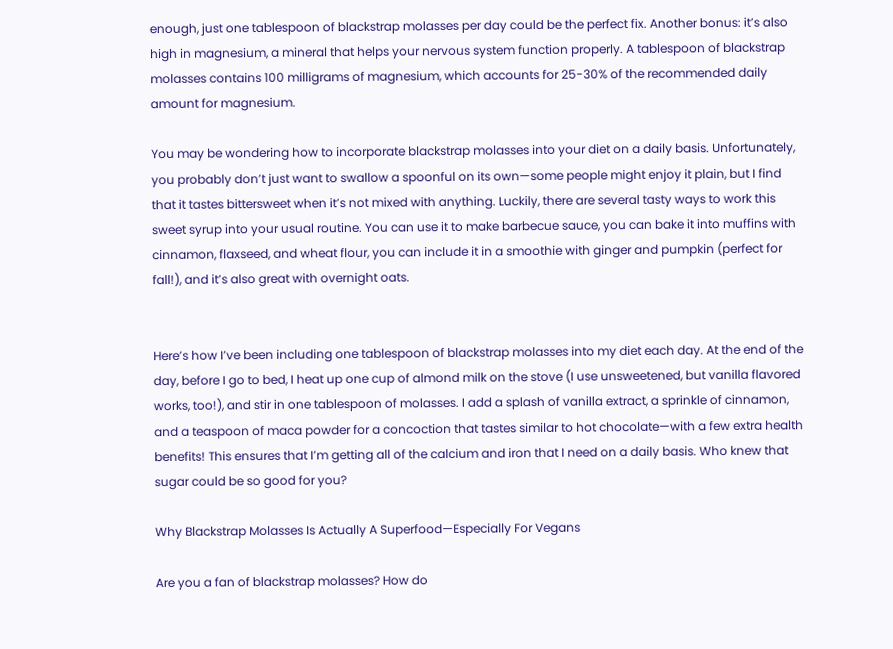enough, just one tablespoon of blackstrap molasses per day could be the perfect fix. Another bonus: it’s also high in magnesium, a mineral that helps your nervous system function properly. A tablespoon of blackstrap molasses contains 100 milligrams of magnesium, which accounts for 25-30% of the recommended daily amount for magnesium.

You may be wondering how to incorporate blackstrap molasses into your diet on a daily basis. Unfortunately, you probably don’t just want to swallow a spoonful on its own—some people might enjoy it plain, but I find that it tastes bittersweet when it’s not mixed with anything. Luckily, there are several tasty ways to work this sweet syrup into your usual routine. You can use it to make barbecue sauce, you can bake it into muffins with cinnamon, flaxseed, and wheat flour, you can include it in a smoothie with ginger and pumpkin (perfect for fall!), and it’s also great with overnight oats.


Here’s how I’ve been including one tablespoon of blackstrap molasses into my diet each day. At the end of the day, before I go to bed, I heat up one cup of almond milk on the stove (I use unsweetened, but vanilla flavored works, too!), and stir in one tablespoon of molasses. I add a splash of vanilla extract, a sprinkle of cinnamon, and a teaspoon of maca powder for a concoction that tastes similar to hot chocolate—with a few extra health benefits! This ensures that I’m getting all of the calcium and iron that I need on a daily basis. Who knew that sugar could be so good for you?

Why Blackstrap Molasses Is Actually A Superfood—Especially For Vegans

Are you a fan of blackstrap molasses? How do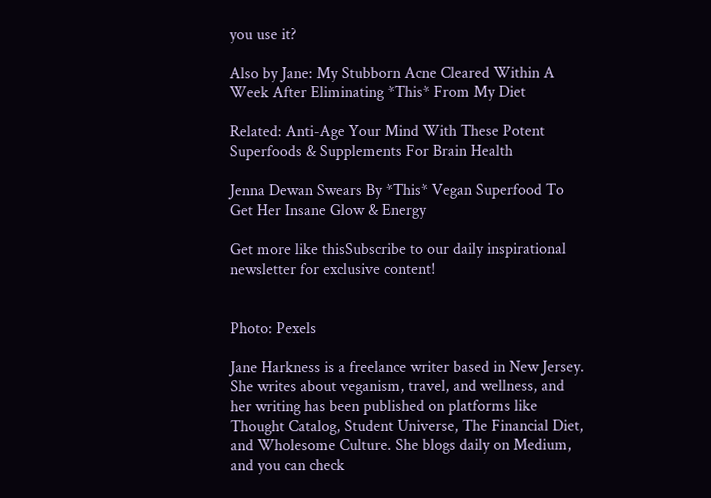you use it?

Also by Jane: My Stubborn Acne Cleared Within A Week After Eliminating *This* From My Diet

Related: Anti-Age Your Mind With These Potent Superfoods & Supplements For Brain Health

Jenna Dewan Swears By *This* Vegan Superfood To Get Her Insane Glow & Energy

Get more like thisSubscribe to our daily inspirational newsletter for exclusive content!


Photo: Pexels

Jane Harkness is a freelance writer based in New Jersey. She writes about veganism, travel, and wellness, and her writing has been published on platforms like Thought Catalog, Student Universe, The Financial Diet, and Wholesome Culture. She blogs daily on Medium, and you can check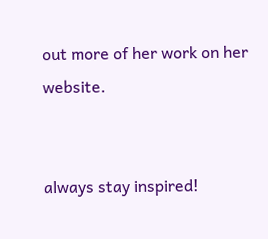out more of her work on her website.


always stay inspired!